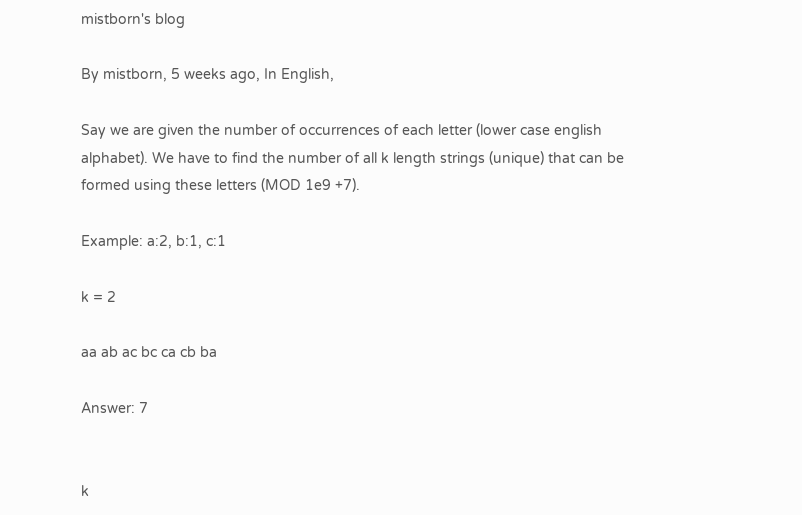mistborn's blog

By mistborn, 5 weeks ago, In English,

Say we are given the number of occurrences of each letter (lower case english alphabet). We have to find the number of all k length strings (unique) that can be formed using these letters (MOD 1e9 +7).

Example: a:2, b:1, c:1

k = 2

aa ab ac bc ca cb ba

Answer: 7


k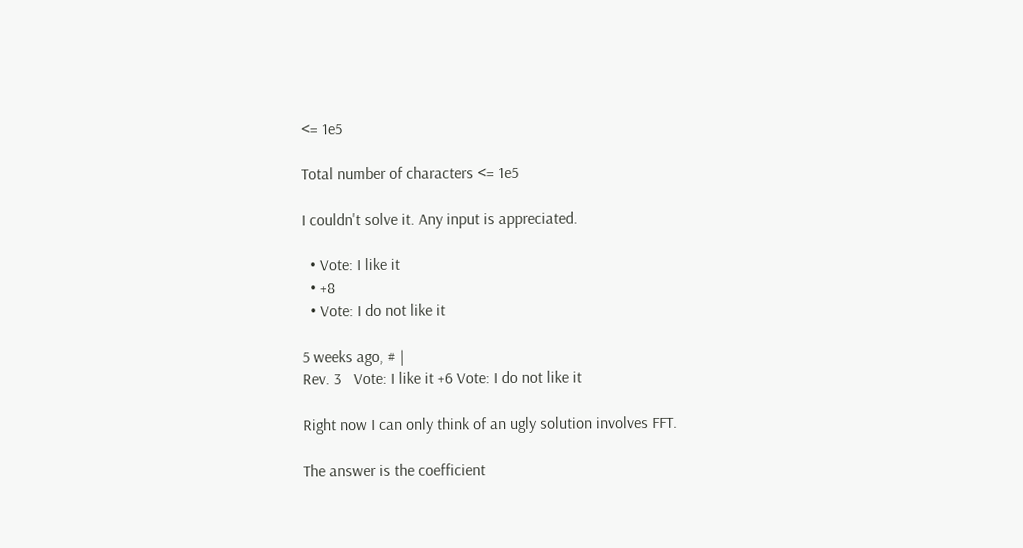<= 1e5

Total number of characters <= 1e5

I couldn't solve it. Any input is appreciated.

  • Vote: I like it
  • +8
  • Vote: I do not like it

5 weeks ago, # |
Rev. 3   Vote: I like it +6 Vote: I do not like it

Right now I can only think of an ugly solution involves FFT.

The answer is the coefficient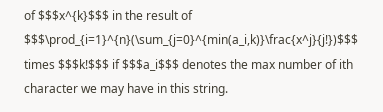of $$$x^{k}$$$ in the result of $$$\prod_{i=1}^{n}(\sum_{j=0}^{min(a_i,k)}\frac{x^j}{j!})$$$ times $$$k!$$$ if $$$a_i$$$ denotes the max number of ith character we may have in this string.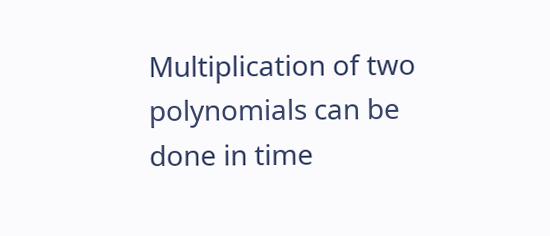Multiplication of two polynomials can be done in time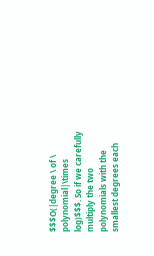$$$O(|degree \ of \ polynomial|\times log)$$$. So if we carefully multiply the two polynomials with the smallest degrees each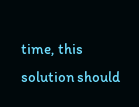time, this solution should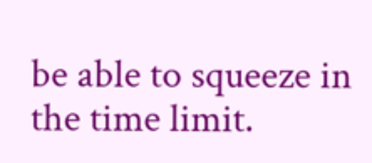be able to squeeze in the time limit.